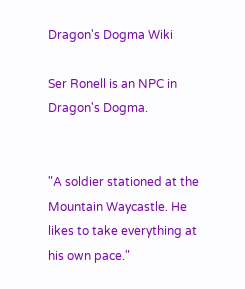Dragon's Dogma Wiki

Ser Ronell is an NPC in Dragon's Dogma.


"A soldier stationed at the Mountain Waycastle. He likes to take everything at his own pace."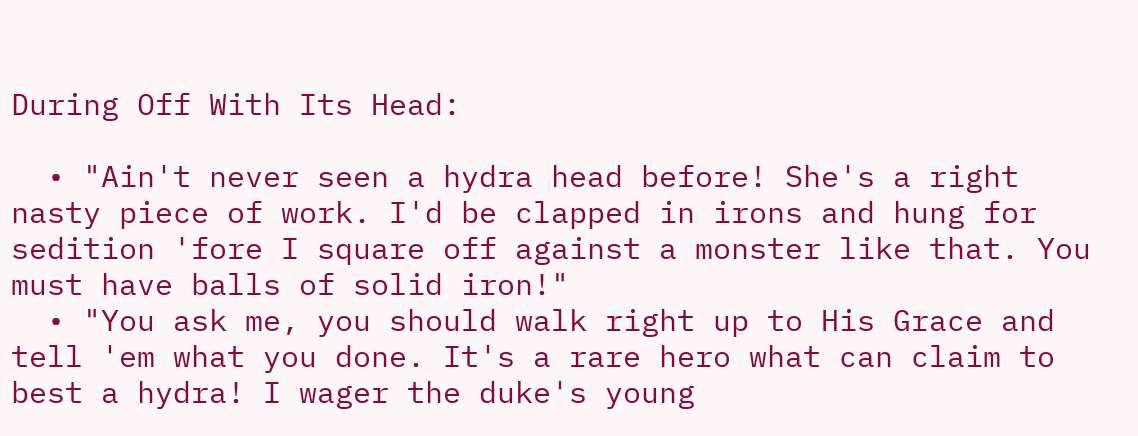During Off With Its Head:

  • "Ain't never seen a hydra head before! She's a right nasty piece of work. I'd be clapped in irons and hung for sedition 'fore I square off against a monster like that. You must have balls of solid iron!"
  • "You ask me, you should walk right up to His Grace and tell 'em what you done. It's a rare hero what can claim to best a hydra! I wager the duke's young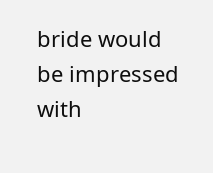bride would be impressed with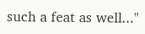such a feat as well..."